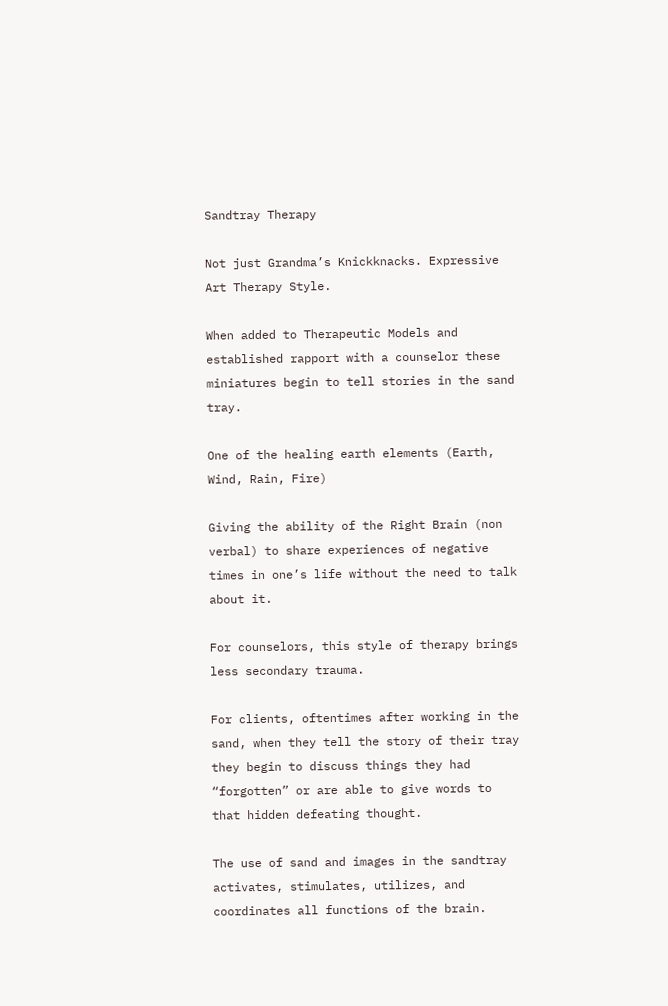Sandtray Therapy

Not just Grandma’s Knickknacks. Expressive Art Therapy Style.

When added to Therapeutic Models and established rapport with a counselor these miniatures begin to tell stories in the sand tray.

One of the healing earth elements (Earth, Wind, Rain, Fire)

Giving the ability of the Right Brain (non verbal) to share experiences of negative times in one’s life without the need to talk about it.

For counselors, this style of therapy brings less secondary trauma.

For clients, oftentimes after working in the sand, when they tell the story of their tray they begin to discuss things they had “forgotten” or are able to give words to that hidden defeating thought.

The use of sand and images in the sandtray activates, stimulates, utilizes, and coordinates all functions of the brain.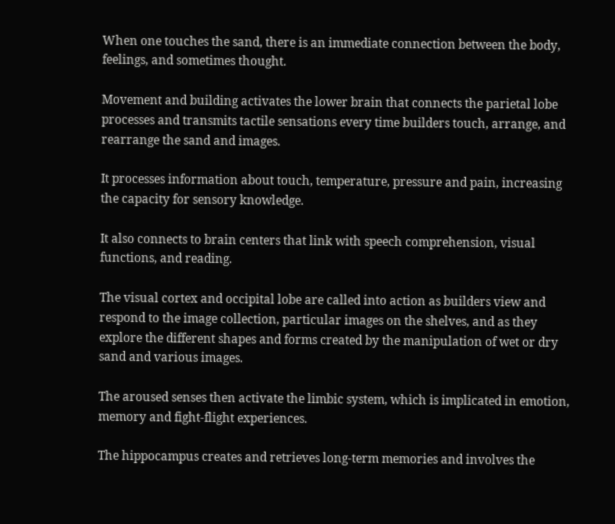When one touches the sand, there is an immediate connection between the body, feelings, and sometimes thought.

Movement and building activates the lower brain that connects the parietal lobe processes and transmits tactile sensations every time builders touch, arrange, and rearrange the sand and images.

It processes information about touch, temperature, pressure and pain, increasing the capacity for sensory knowledge.

It also connects to brain centers that link with speech comprehension, visual functions, and reading.

The visual cortex and occipital lobe are called into action as builders view and respond to the image collection, particular images on the shelves, and as they explore the different shapes and forms created by the manipulation of wet or dry sand and various images.

The aroused senses then activate the limbic system, which is implicated in emotion, memory and fight-flight experiences.

The hippocampus creates and retrieves long-term memories and involves the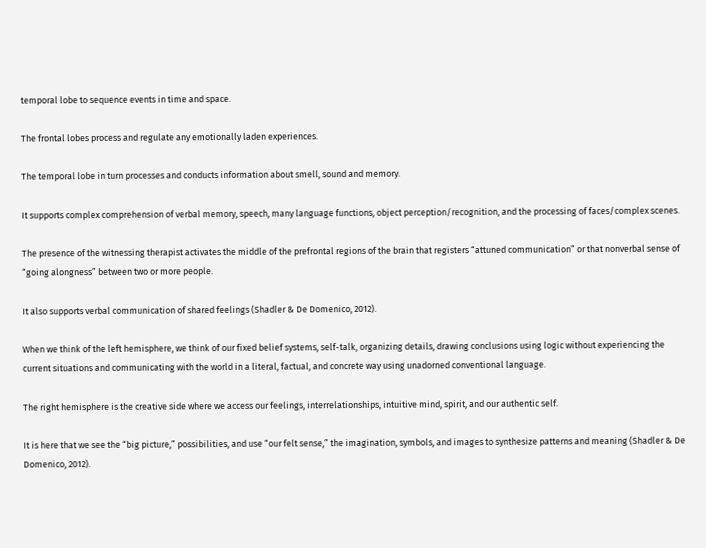temporal lobe to sequence events in time and space.

The frontal lobes process and regulate any emotionally laden experiences.

The temporal lobe in turn processes and conducts information about smell, sound and memory.

It supports complex comprehension of verbal memory, speech, many language functions, object perception/recognition, and the processing of faces/complex scenes.

The presence of the witnessing therapist activates the middle of the prefrontal regions of the brain that registers “attuned communication” or that nonverbal sense of “going alongness” between two or more people.

It also supports verbal communication of shared feelings (Shadler & De Domenico, 2012).

When we think of the left hemisphere, we think of our fixed belief systems, self-talk, organizing details, drawing conclusions using logic without experiencing the current situations and communicating with the world in a literal, factual, and concrete way using unadorned conventional language.

The right hemisphere is the creative side where we access our feelings, interrelationships, intuitive mind, spirit, and our authentic self.

It is here that we see the “big picture,” possibilities, and use “our felt sense,” the imagination, symbols, and images to synthesize patterns and meaning (Shadler & De Domenico, 2012).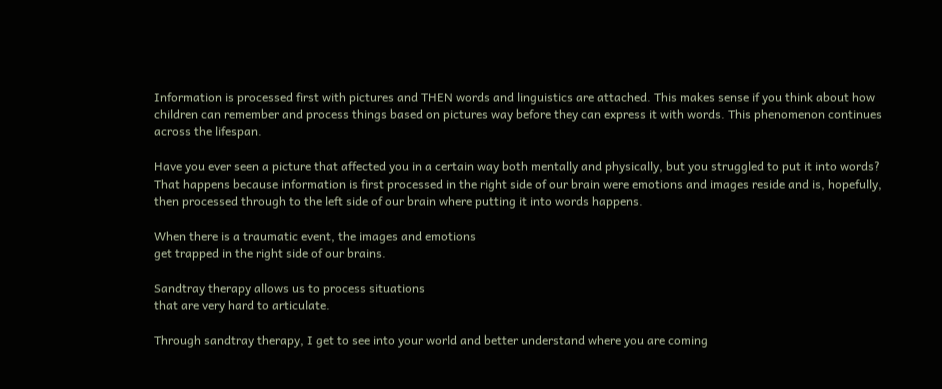Information is processed first with pictures and THEN words and linguistics are attached. This makes sense if you think about how children can remember and process things based on pictures way before they can express it with words. This phenomenon continues across the lifespan.

Have you ever seen a picture that affected you in a certain way both mentally and physically, but you struggled to put it into words? That happens because information is first processed in the right side of our brain were emotions and images reside and is, hopefully, then processed through to the left side of our brain where putting it into words happens.

When there is a traumatic event, the images and emotions
get trapped in the right side of our brains.

Sandtray therapy allows us to process situations
that are very hard to articulate.

Through sandtray therapy, I get to see into your world and better understand where you are coming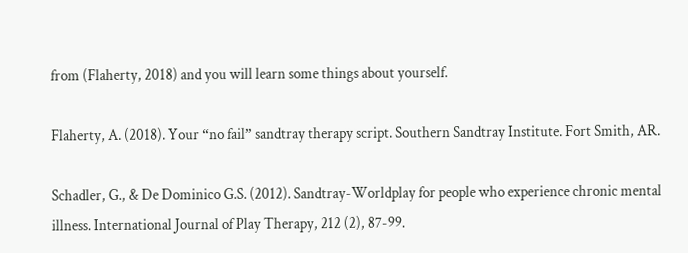from (Flaherty, 2018) and you will learn some things about yourself.

Flaherty, A. (2018). Your “no fail” sandtray therapy script. Southern Sandtray Institute. Fort Smith, AR.

Schadler, G., & De Dominico G.S. (2012). Sandtray-Worldplay for people who experience chronic mental illness. International Journal of Play Therapy, 212 (2), 87-99.